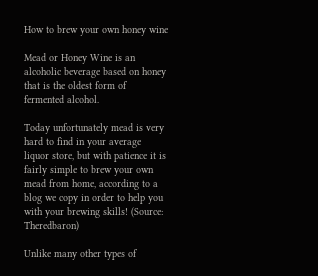How to brew your own honey wine

Mead or Honey Wine is an alcoholic beverage based on honey that is the oldest form of fermented alcohol.

Today unfortunately mead is very hard to find in your average liquor store, but with patience it is fairly simple to brew your own mead from home, according to a blog we copy in order to help you with your brewing skills! (Source: Theredbaron)

Unlike many other types of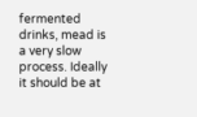fermented drinks, mead is a very slow process. Ideally it should be at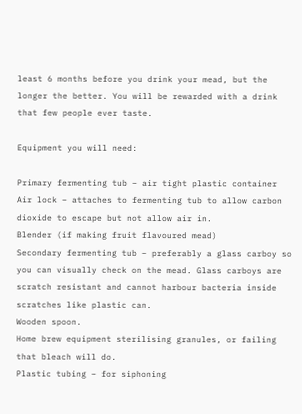least 6 months before you drink your mead, but the longer the better. You will be rewarded with a drink that few people ever taste.

Equipment you will need:

Primary fermenting tub – air tight plastic container
Air lock – attaches to fermenting tub to allow carbon dioxide to escape but not allow air in.
Blender (if making fruit flavoured mead)
Secondary fermenting tub – preferably a glass carboy so you can visually check on the mead. Glass carboys are scratch resistant and cannot harbour bacteria inside scratches like plastic can.
Wooden spoon.
Home brew equipment sterilising granules, or failing that bleach will do.
Plastic tubing – for siphoning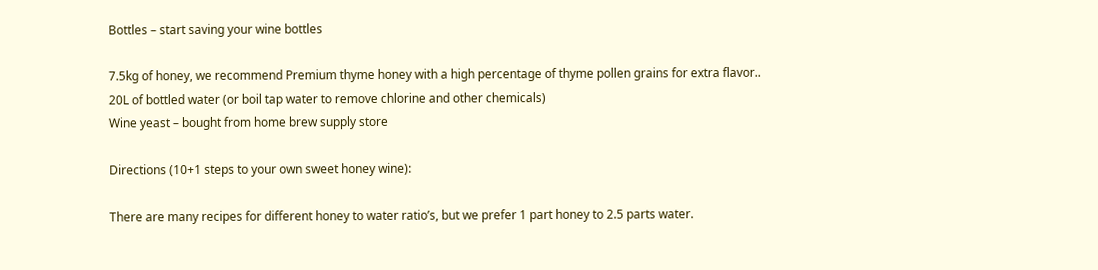Bottles – start saving your wine bottles

7.5kg of honey, we recommend Premium thyme honey with a high percentage of thyme pollen grains for extra flavor..
20L of bottled water (or boil tap water to remove chlorine and other chemicals)
Wine yeast – bought from home brew supply store

Directions (10+1 steps to your own sweet honey wine):

There are many recipes for different honey to water ratio’s, but we prefer 1 part honey to 2.5 parts water.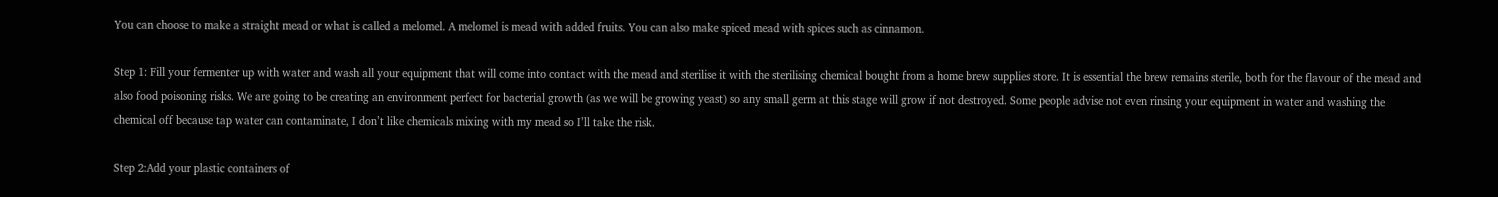You can choose to make a straight mead or what is called a melomel. A melomel is mead with added fruits. You can also make spiced mead with spices such as cinnamon.

Step 1: Fill your fermenter up with water and wash all your equipment that will come into contact with the mead and sterilise it with the sterilising chemical bought from a home brew supplies store. It is essential the brew remains sterile, both for the flavour of the mead and also food poisoning risks. We are going to be creating an environment perfect for bacterial growth (as we will be growing yeast) so any small germ at this stage will grow if not destroyed. Some people advise not even rinsing your equipment in water and washing the chemical off because tap water can contaminate, I don’t like chemicals mixing with my mead so I’ll take the risk.

Step 2:Add your plastic containers of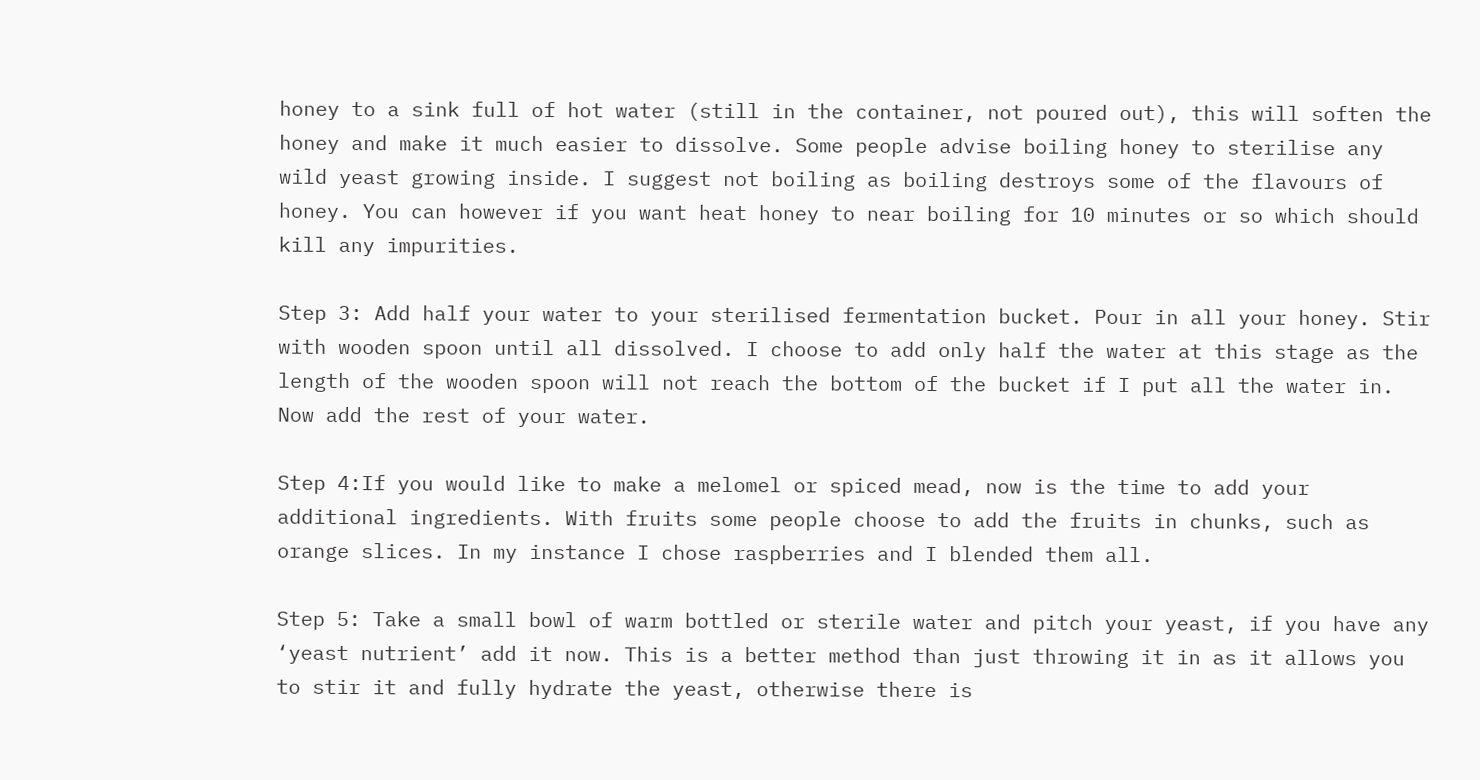honey to a sink full of hot water (still in the container, not poured out), this will soften the honey and make it much easier to dissolve. Some people advise boiling honey to sterilise any wild yeast growing inside. I suggest not boiling as boiling destroys some of the flavours of honey. You can however if you want heat honey to near boiling for 10 minutes or so which should kill any impurities.

Step 3: Add half your water to your sterilised fermentation bucket. Pour in all your honey. Stir with wooden spoon until all dissolved. I choose to add only half the water at this stage as the length of the wooden spoon will not reach the bottom of the bucket if I put all the water in. Now add the rest of your water.

Step 4:If you would like to make a melomel or spiced mead, now is the time to add your additional ingredients. With fruits some people choose to add the fruits in chunks, such as orange slices. In my instance I chose raspberries and I blended them all.

Step 5: Take a small bowl of warm bottled or sterile water and pitch your yeast, if you have any ‘yeast nutrient’ add it now. This is a better method than just throwing it in as it allows you to stir it and fully hydrate the yeast, otherwise there is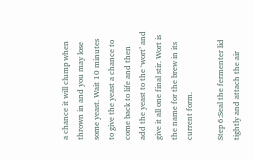a chance it will clump when thrown in and you may lose some yeast. Wait 10 minutes to give the yeast a chance to come back to life and then add the yeast to the ‘wort’ and give it all one final stir. Wort is the name for the brew in its current form.

Step 6:Seal the fermenter lid tightly and attach the air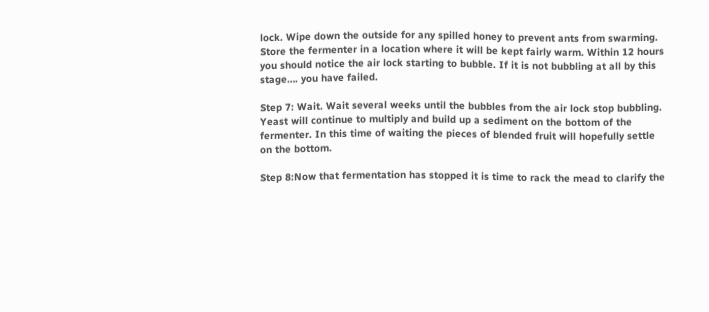lock. Wipe down the outside for any spilled honey to prevent ants from swarming. Store the fermenter in a location where it will be kept fairly warm. Within 12 hours you should notice the air lock starting to bubble. If it is not bubbling at all by this stage…. you have failed.

Step 7: Wait. Wait several weeks until the bubbles from the air lock stop bubbling. Yeast will continue to multiply and build up a sediment on the bottom of the fermenter. In this time of waiting the pieces of blended fruit will hopefully settle on the bottom.

Step 8:Now that fermentation has stopped it is time to rack the mead to clarify the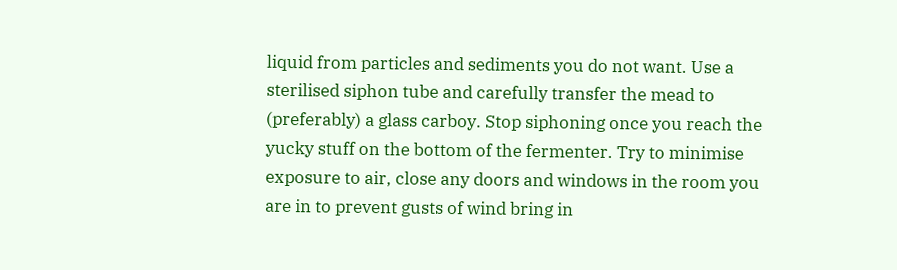liquid from particles and sediments you do not want. Use a sterilised siphon tube and carefully transfer the mead to (preferably) a glass carboy. Stop siphoning once you reach the yucky stuff on the bottom of the fermenter. Try to minimise exposure to air, close any doors and windows in the room you are in to prevent gusts of wind bring in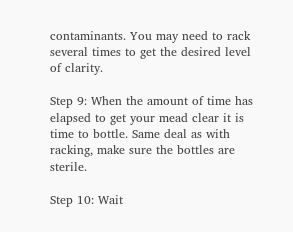contaminants. You may need to rack several times to get the desired level of clarity.

Step 9: When the amount of time has elapsed to get your mead clear it is time to bottle. Same deal as with racking, make sure the bottles are sterile.

Step 10: Wait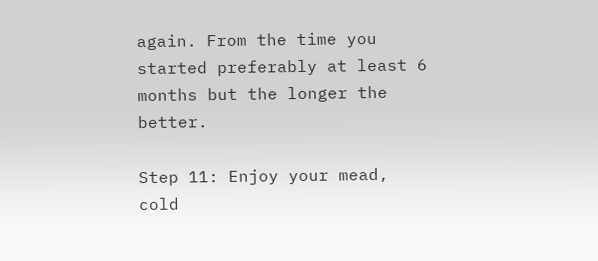again. From the time you started preferably at least 6 months but the longer the better.

Step 11: Enjoy your mead, cold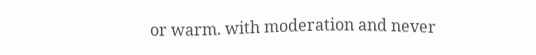or warm. with moderation and never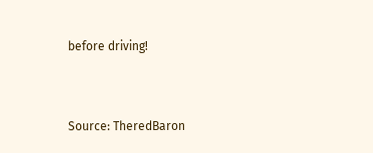before driving!


Source: TheredBaron